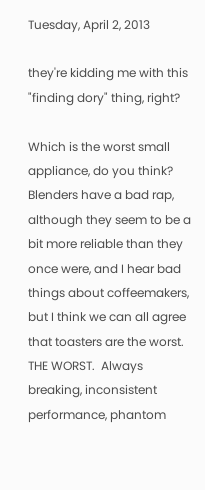Tuesday, April 2, 2013

they're kidding me with this "finding dory" thing, right?

Which is the worst small appliance, do you think?  Blenders have a bad rap, although they seem to be a bit more reliable than they once were, and I hear bad things about coffeemakers, but I think we can all agree that toasters are the worst.  THE WORST.  Always breaking, inconsistent performance, phantom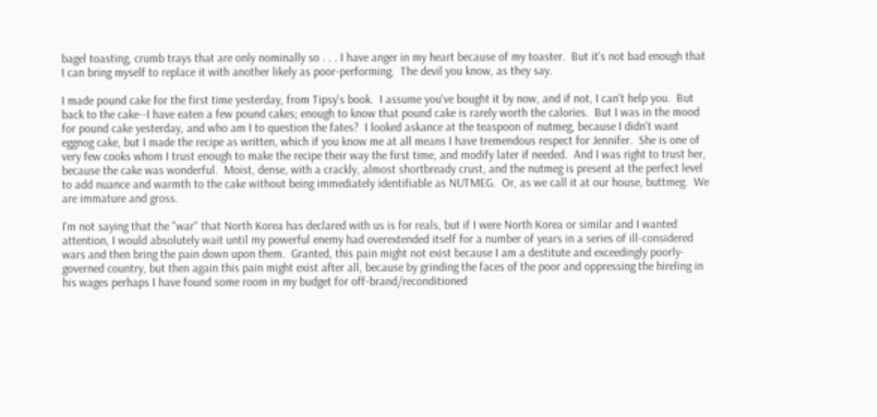bagel toasting, crumb trays that are only nominally so . . . I have anger in my heart because of my toaster.  But it's not bad enough that I can bring myself to replace it with another likely as poor-performing.  The devil you know, as they say.

I made pound cake for the first time yesterday, from Tipsy's book.  I assume you've bought it by now, and if not, I can't help you.  But back to the cake--I have eaten a few pound cakes; enough to know that pound cake is rarely worth the calories.  But I was in the mood for pound cake yesterday, and who am I to question the fates?  I looked askance at the teaspoon of nutmeg, because I didn't want eggnog cake, but I made the recipe as written, which if you know me at all means I have tremendous respect for Jennifer.  She is one of very few cooks whom I trust enough to make the recipe their way the first time, and modify later if needed.  And I was right to trust her, because the cake was wonderful.  Moist, dense, with a crackly, almost shortbready crust, and the nutmeg is present at the perfect level to add nuance and warmth to the cake without being immediately identifiable as NUTMEG.  Or, as we call it at our house, buttmeg.  We are immature and gross.

I'm not saying that the "war" that North Korea has declared with us is for reals, but if I were North Korea or similar and I wanted attention, I would absolutely wait until my powerful enemy had overextended itself for a number of years in a series of ill-considered wars and then bring the pain down upon them.  Granted, this pain might not exist because I am a destitute and exceedingly poorly-governed country, but then again this pain might exist after all, because by grinding the faces of the poor and oppressing the hireling in his wages perhaps I have found some room in my budget for off-brand/reconditioned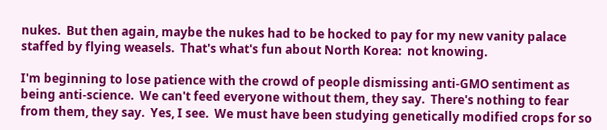nukes.  But then again, maybe the nukes had to be hocked to pay for my new vanity palace staffed by flying weasels.  That's what's fun about North Korea:  not knowing.

I'm beginning to lose patience with the crowd of people dismissing anti-GMO sentiment as being anti-science.  We can't feed everyone without them, they say.  There's nothing to fear from them, they say.  Yes, I see.  We must have been studying genetically modified crops for so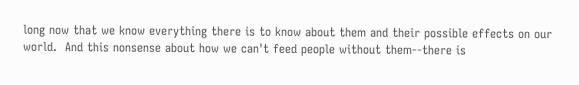long now that we know everything there is to know about them and their possible effects on our world.  And this nonsense about how we can't feed people without them--there is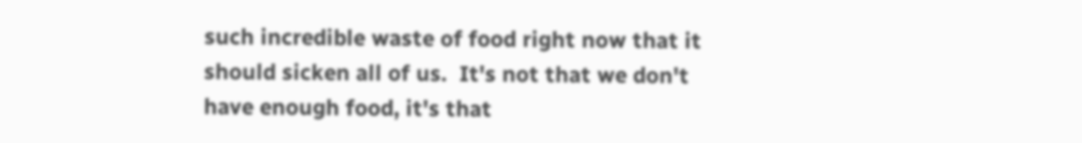such incredible waste of food right now that it should sicken all of us.  It's not that we don't have enough food, it's that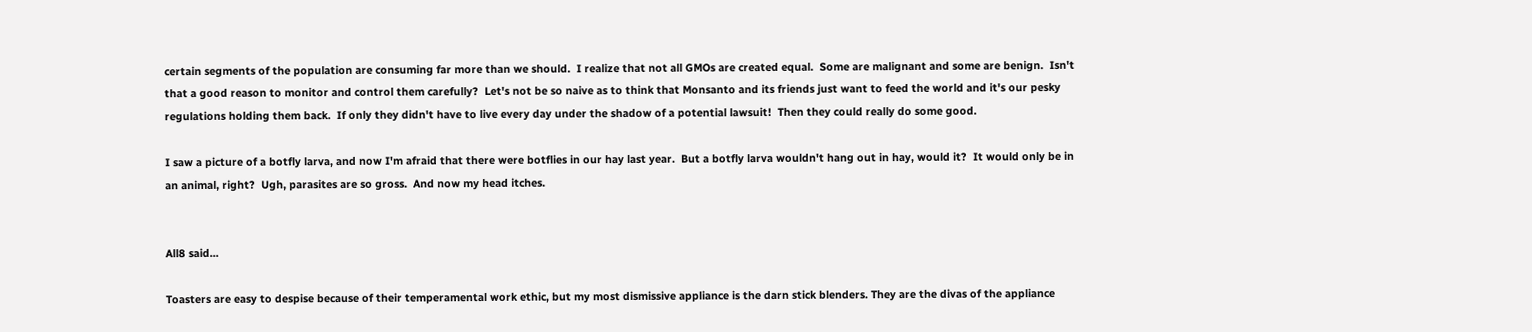certain segments of the population are consuming far more than we should.  I realize that not all GMOs are created equal.  Some are malignant and some are benign.  Isn't that a good reason to monitor and control them carefully?  Let's not be so naive as to think that Monsanto and its friends just want to feed the world and it's our pesky regulations holding them back.  If only they didn't have to live every day under the shadow of a potential lawsuit!  Then they could really do some good.

I saw a picture of a botfly larva, and now I'm afraid that there were botflies in our hay last year.  But a botfly larva wouldn't hang out in hay, would it?  It would only be in an animal, right?  Ugh, parasites are so gross.  And now my head itches.


All8 said...

Toasters are easy to despise because of their temperamental work ethic, but my most dismissive appliance is the darn stick blenders. They are the divas of the appliance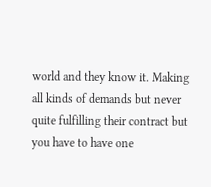world and they know it. Making all kinds of demands but never quite fulfilling their contract but you have to have one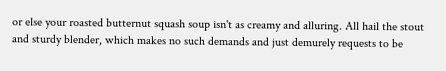or else your roasted butternut squash soup isn't as creamy and alluring. All hail the stout and sturdy blender, which makes no such demands and just demurely requests to be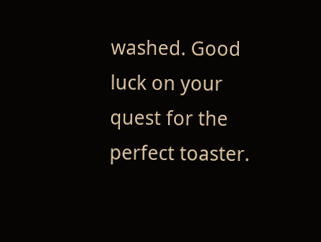washed. Good luck on your quest for the perfect toaster.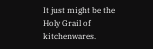It just might be the Holy Grail of kitchenwares.